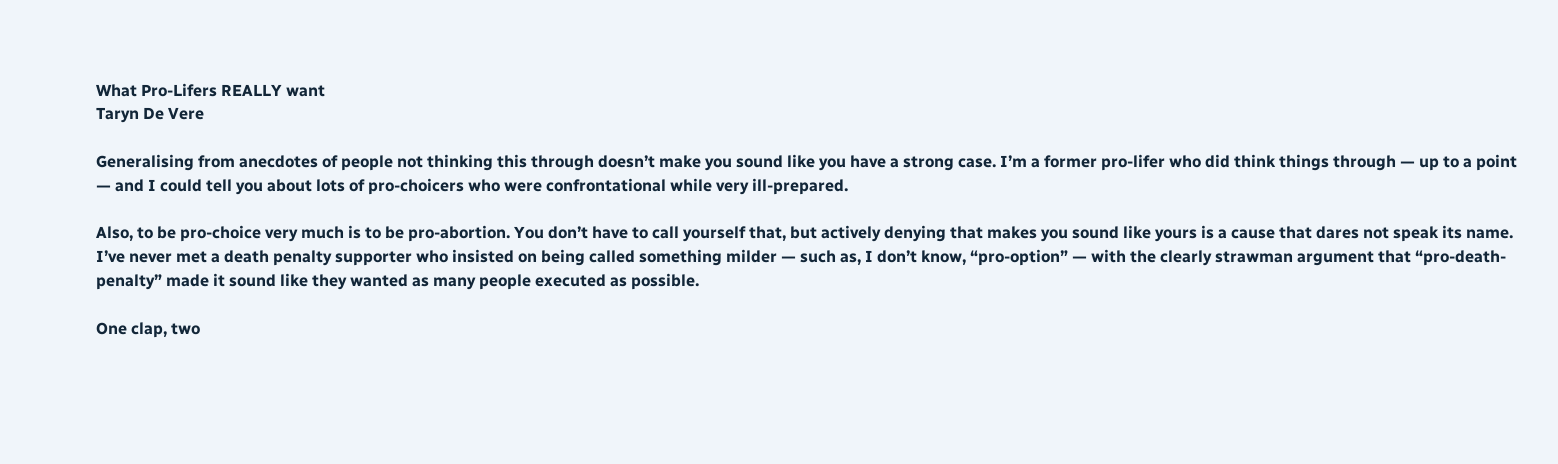What Pro-Lifers REALLY want
Taryn De Vere

Generalising from anecdotes of people not thinking this through doesn’t make you sound like you have a strong case. I’m a former pro-lifer who did think things through — up to a point — and I could tell you about lots of pro-choicers who were confrontational while very ill-prepared.

Also, to be pro-choice very much is to be pro-abortion. You don’t have to call yourself that, but actively denying that makes you sound like yours is a cause that dares not speak its name. I’ve never met a death penalty supporter who insisted on being called something milder — such as, I don’t know, “pro-option” — with the clearly strawman argument that “pro-death-penalty” made it sound like they wanted as many people executed as possible.

One clap, two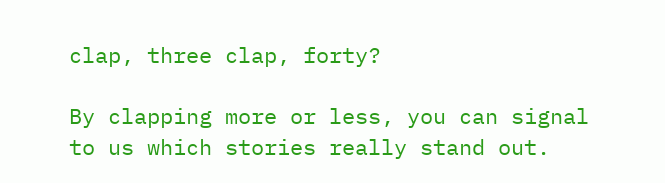clap, three clap, forty?

By clapping more or less, you can signal to us which stories really stand out.